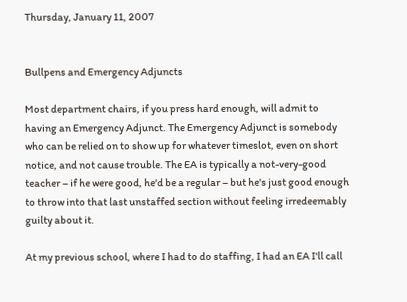Thursday, January 11, 2007


Bullpens and Emergency Adjuncts

Most department chairs, if you press hard enough, will admit to having an Emergency Adjunct. The Emergency Adjunct is somebody who can be relied on to show up for whatever timeslot, even on short notice, and not cause trouble. The EA is typically a not-very-good teacher – if he were good, he'd be a regular – but he's just good enough to throw into that last unstaffed section without feeling irredeemably guilty about it.

At my previous school, where I had to do staffing, I had an EA I'll call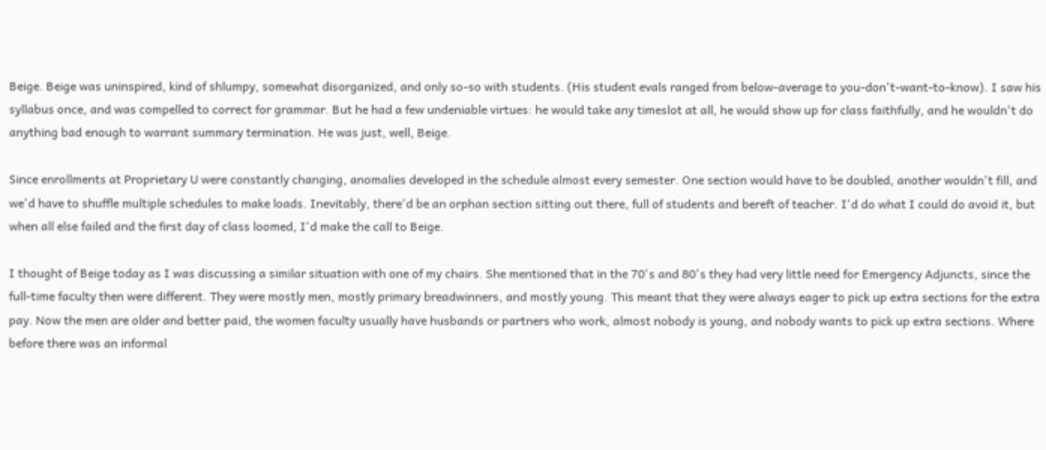Beige. Beige was uninspired, kind of shlumpy, somewhat disorganized, and only so-so with students. (His student evals ranged from below-average to you-don't-want-to-know). I saw his syllabus once, and was compelled to correct for grammar. But he had a few undeniable virtues: he would take any timeslot at all, he would show up for class faithfully, and he wouldn't do anything bad enough to warrant summary termination. He was just, well, Beige.

Since enrollments at Proprietary U were constantly changing, anomalies developed in the schedule almost every semester. One section would have to be doubled, another wouldn't fill, and we'd have to shuffle multiple schedules to make loads. Inevitably, there'd be an orphan section sitting out there, full of students and bereft of teacher. I'd do what I could do avoid it, but when all else failed and the first day of class loomed, I'd make the call to Beige.

I thought of Beige today as I was discussing a similar situation with one of my chairs. She mentioned that in the 70's and 80's they had very little need for Emergency Adjuncts, since the full-time faculty then were different. They were mostly men, mostly primary breadwinners, and mostly young. This meant that they were always eager to pick up extra sections for the extra pay. Now the men are older and better paid, the women faculty usually have husbands or partners who work, almost nobody is young, and nobody wants to pick up extra sections. Where before there was an informal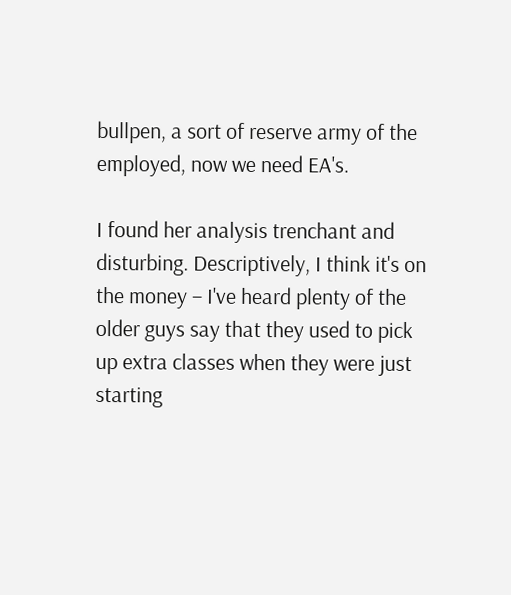bullpen, a sort of reserve army of the employed, now we need EA's.

I found her analysis trenchant and disturbing. Descriptively, I think it's on the money – I've heard plenty of the older guys say that they used to pick up extra classes when they were just starting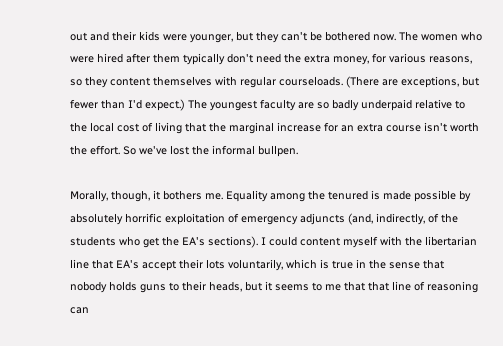out and their kids were younger, but they can't be bothered now. The women who were hired after them typically don't need the extra money, for various reasons, so they content themselves with regular courseloads. (There are exceptions, but fewer than I'd expect.) The youngest faculty are so badly underpaid relative to the local cost of living that the marginal increase for an extra course isn't worth the effort. So we've lost the informal bullpen.

Morally, though, it bothers me. Equality among the tenured is made possible by absolutely horrific exploitation of emergency adjuncts (and, indirectly, of the students who get the EA's sections). I could content myself with the libertarian line that EA's accept their lots voluntarily, which is true in the sense that nobody holds guns to their heads, but it seems to me that that line of reasoning can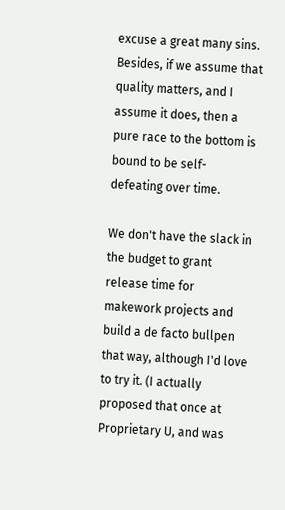excuse a great many sins. Besides, if we assume that quality matters, and I assume it does, then a pure race to the bottom is bound to be self-defeating over time.

We don't have the slack in the budget to grant release time for makework projects and build a de facto bullpen that way, although I'd love to try it. (I actually proposed that once at Proprietary U, and was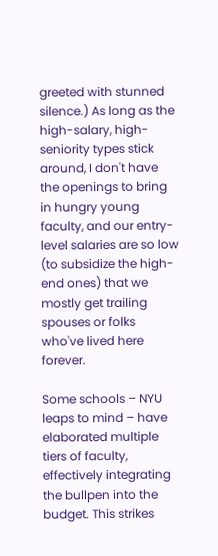greeted with stunned silence.) As long as the high-salary, high-seniority types stick around, I don't have the openings to bring in hungry young faculty, and our entry-level salaries are so low (to subsidize the high-end ones) that we mostly get trailing spouses or folks who've lived here forever.

Some schools – NYU leaps to mind – have elaborated multiple tiers of faculty, effectively integrating the bullpen into the budget. This strikes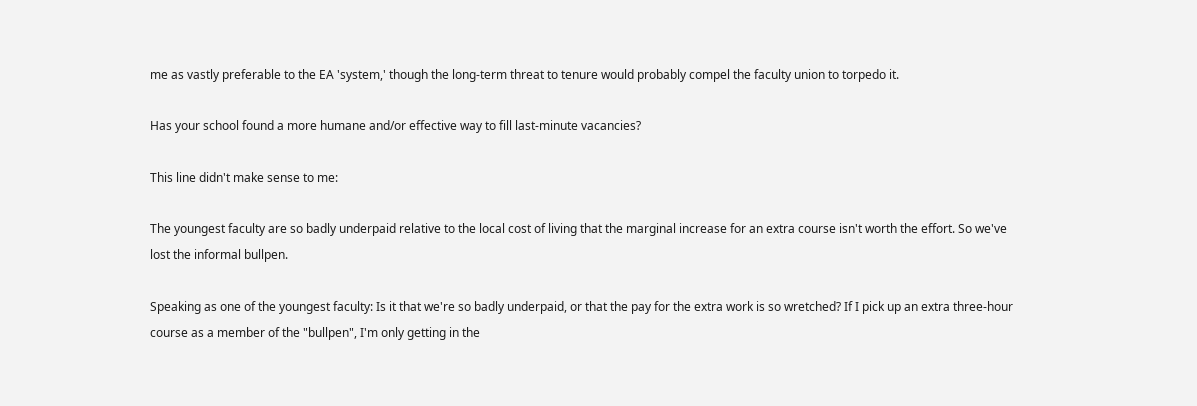me as vastly preferable to the EA 'system,' though the long-term threat to tenure would probably compel the faculty union to torpedo it.

Has your school found a more humane and/or effective way to fill last-minute vacancies?

This line didn't make sense to me:

The youngest faculty are so badly underpaid relative to the local cost of living that the marginal increase for an extra course isn't worth the effort. So we've lost the informal bullpen.

Speaking as one of the youngest faculty: Is it that we're so badly underpaid, or that the pay for the extra work is so wretched? If I pick up an extra three-hour course as a member of the "bullpen", I'm only getting in the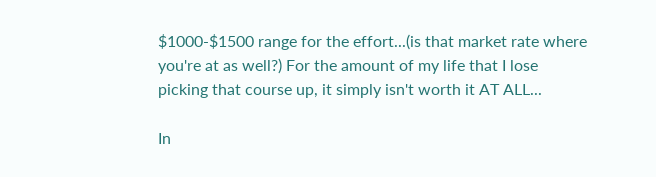$1000-$1500 range for the effort...(is that market rate where you're at as well?) For the amount of my life that I lose picking that course up, it simply isn't worth it AT ALL...

In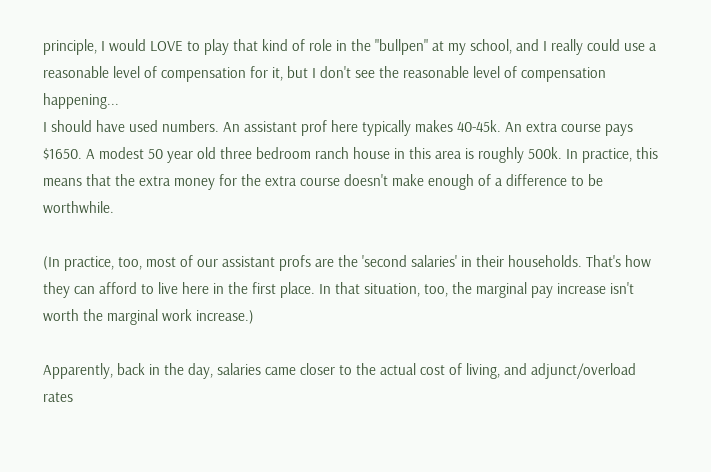principle, I would LOVE to play that kind of role in the "bullpen" at my school, and I really could use a reasonable level of compensation for it, but I don't see the reasonable level of compensation happening...
I should have used numbers. An assistant prof here typically makes 40-45k. An extra course pays $1650. A modest 50 year old three bedroom ranch house in this area is roughly 500k. In practice, this means that the extra money for the extra course doesn't make enough of a difference to be worthwhile.

(In practice, too, most of our assistant profs are the 'second salaries' in their households. That's how they can afford to live here in the first place. In that situation, too, the marginal pay increase isn't worth the marginal work increase.)

Apparently, back in the day, salaries came closer to the actual cost of living, and adjunct/overload rates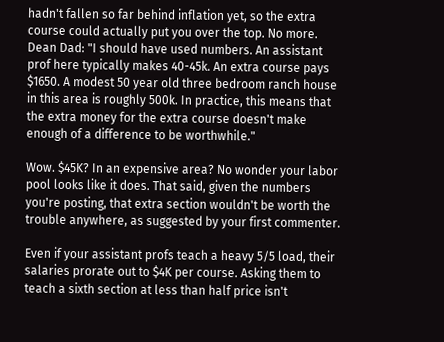hadn't fallen so far behind inflation yet, so the extra course could actually put you over the top. No more.
Dean Dad: "I should have used numbers. An assistant prof here typically makes 40-45k. An extra course pays $1650. A modest 50 year old three bedroom ranch house in this area is roughly 500k. In practice, this means that the extra money for the extra course doesn't make enough of a difference to be worthwhile."

Wow. $45K? In an expensive area? No wonder your labor pool looks like it does. That said, given the numbers you're posting, that extra section wouldn't be worth the trouble anywhere, as suggested by your first commenter.

Even if your assistant profs teach a heavy 5/5 load, their salaries prorate out to $4K per course. Asking them to teach a sixth section at less than half price isn't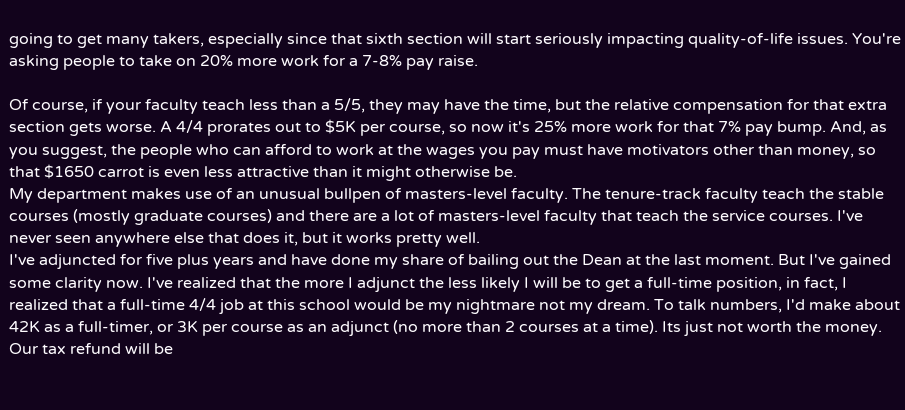going to get many takers, especially since that sixth section will start seriously impacting quality-of-life issues. You're asking people to take on 20% more work for a 7-8% pay raise.

Of course, if your faculty teach less than a 5/5, they may have the time, but the relative compensation for that extra section gets worse. A 4/4 prorates out to $5K per course, so now it's 25% more work for that 7% pay bump. And, as you suggest, the people who can afford to work at the wages you pay must have motivators other than money, so that $1650 carrot is even less attractive than it might otherwise be.
My department makes use of an unusual bullpen of masters-level faculty. The tenure-track faculty teach the stable courses (mostly graduate courses) and there are a lot of masters-level faculty that teach the service courses. I've never seen anywhere else that does it, but it works pretty well.
I've adjuncted for five plus years and have done my share of bailing out the Dean at the last moment. But I've gained some clarity now. I've realized that the more I adjunct the less likely I will be to get a full-time position, in fact, I realized that a full-time 4/4 job at this school would be my nightmare not my dream. To talk numbers, I'd make about 42K as a full-timer, or 3K per course as an adjunct (no more than 2 courses at a time). Its just not worth the money. Our tax refund will be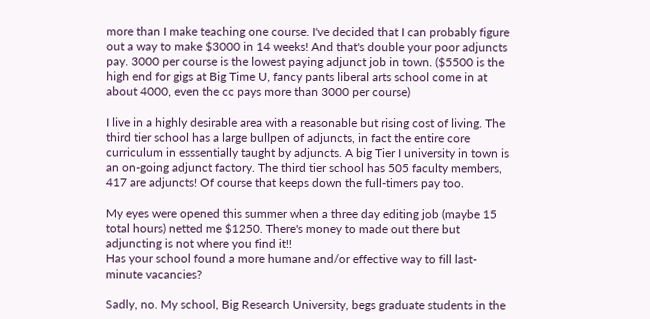more than I make teaching one course. I've decided that I can probably figure out a way to make $3000 in 14 weeks! And that's double your poor adjuncts pay. 3000 per course is the lowest paying adjunct job in town. ($5500 is the high end for gigs at Big Time U, fancy pants liberal arts school come in at about 4000, even the cc pays more than 3000 per course)

I live in a highly desirable area with a reasonable but rising cost of living. The third tier school has a large bullpen of adjuncts, in fact the entire core curriculum in esssentially taught by adjuncts. A big Tier I university in town is an on-going adjunct factory. The third tier school has 505 faculty members, 417 are adjuncts! Of course that keeps down the full-timers pay too.

My eyes were opened this summer when a three day editing job (maybe 15 total hours) netted me $1250. There's money to made out there but adjuncting is not where you find it!!
Has your school found a more humane and/or effective way to fill last-minute vacancies?

Sadly, no. My school, Big Research University, begs graduate students in the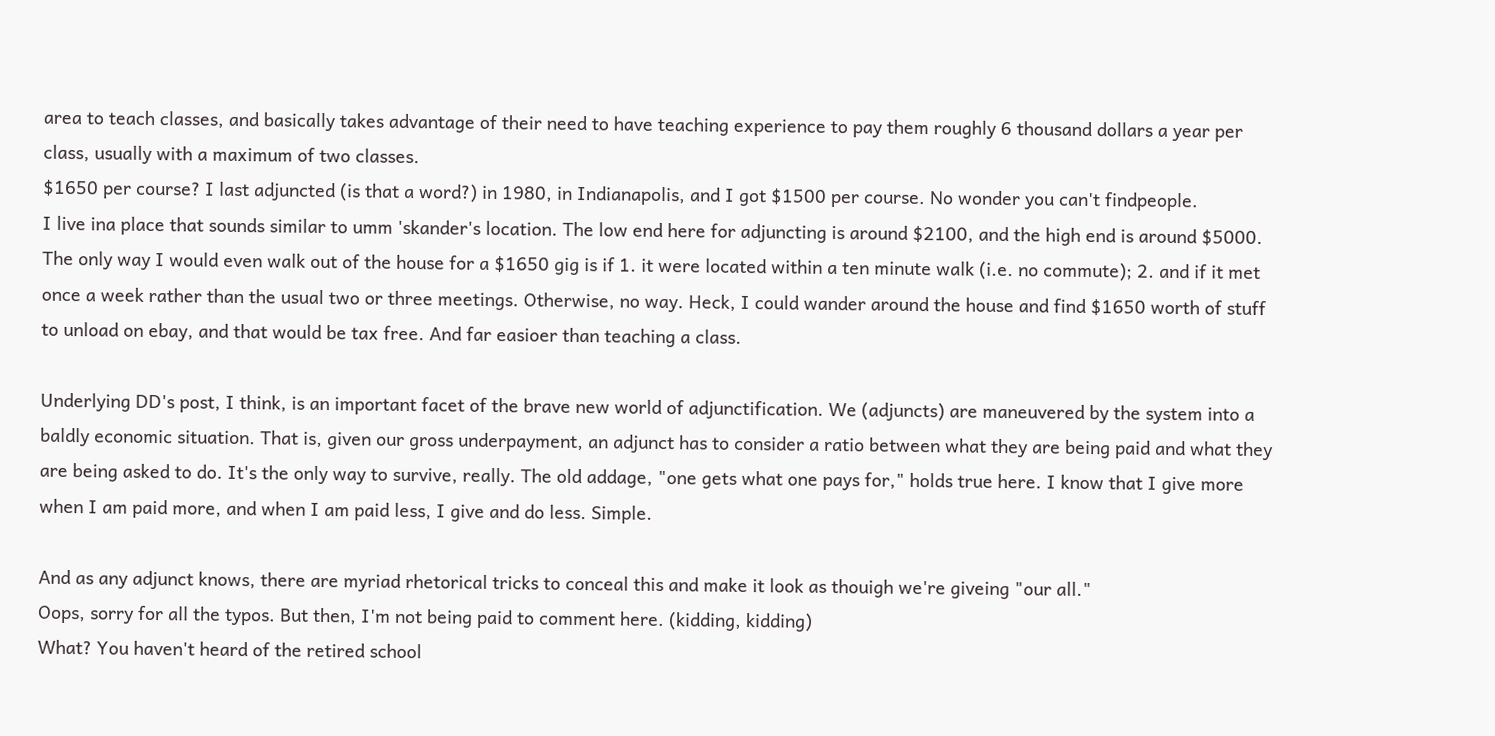area to teach classes, and basically takes advantage of their need to have teaching experience to pay them roughly 6 thousand dollars a year per class, usually with a maximum of two classes.
$1650 per course? I last adjuncted (is that a word?) in 1980, in Indianapolis, and I got $1500 per course. No wonder you can't findpeople.
I live ina place that sounds similar to umm 'skander's location. The low end here for adjuncting is around $2100, and the high end is around $5000. The only way I would even walk out of the house for a $1650 gig is if 1. it were located within a ten minute walk (i.e. no commute); 2. and if it met once a week rather than the usual two or three meetings. Otherwise, no way. Heck, I could wander around the house and find $1650 worth of stuff to unload on ebay, and that would be tax free. And far easioer than teaching a class.

Underlying DD's post, I think, is an important facet of the brave new world of adjunctification. We (adjuncts) are maneuvered by the system into a baldly economic situation. That is, given our gross underpayment, an adjunct has to consider a ratio between what they are being paid and what they are being asked to do. It's the only way to survive, really. The old addage, "one gets what one pays for," holds true here. I know that I give more when I am paid more, and when I am paid less, I give and do less. Simple.

And as any adjunct knows, there are myriad rhetorical tricks to conceal this and make it look as thouigh we're giveing "our all."
Oops, sorry for all the typos. But then, I'm not being paid to comment here. (kidding, kidding)
What? You haven't heard of the retired school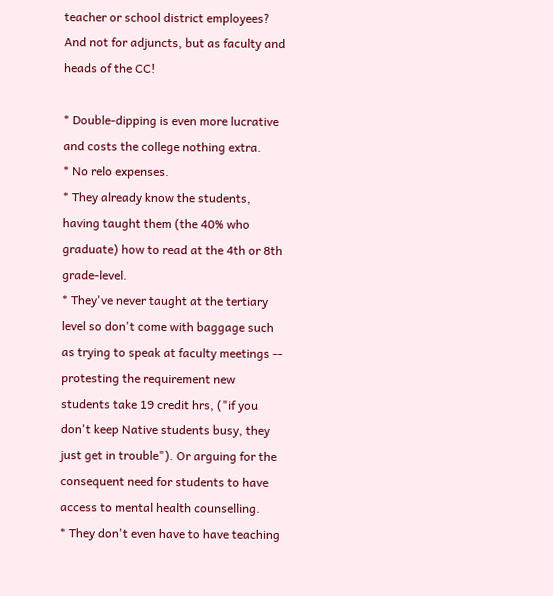teacher or school district employees? And not for adjuncts, but as faculty and heads of the CC!

* Double-dipping is even more lucrative and costs the college nothing extra.
* No relo expenses.
* They already know the students, having taught them (the 40% who graduate) how to read at the 4th or 8th grade-level.
* They've never taught at the tertiary level so don't come with baggage such as trying to speak at faculty meetings -- protesting the requirement new students take 19 credit hrs, ("if you don't keep Native students busy, they just get in trouble"). Or arguing for the consequent need for students to have access to mental health counselling.
* They don't even have to have teaching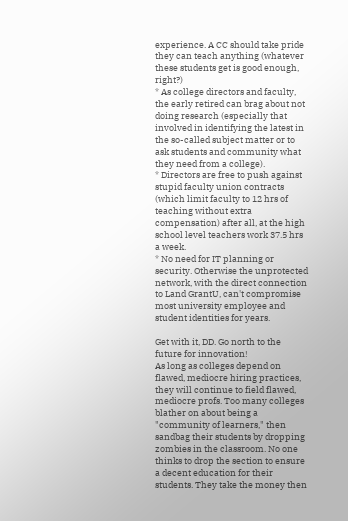experience. A CC should take pride they can teach anything (whatever these students get is good enough, right?)
* As college directors and faculty, the early retired can brag about not doing research (especially that involved in identifying the latest in the so-called subject matter or to ask students and community what they need from a college).
* Directors are free to push against stupid faculty union contracts (which limit faculty to 12 hrs of teaching without extra compensation) after all, at the high school level teachers work 37.5 hrs a week.
* No need for IT planning or security. Otherwise the unprotected network, with the direct connection to Land GrantU, can't compromise most university employee and student identities for years.

Get with it, DD. Go north to the future for innovation!
As long as colleges depend on flawed, mediocre hiring practices, they will continue to field flawed, mediocre profs. Too many colleges blather on about being a "community of learners," then sandbag their students by dropping zombies in the classroom. No one thinks to drop the section to ensure a decent education for their students. They take the money then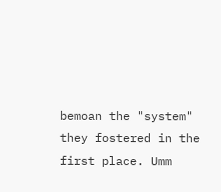bemoan the "system" they fostered in the first place. Umm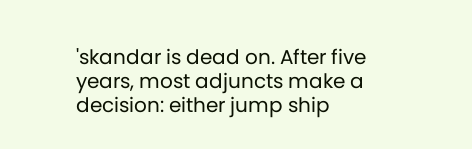'skandar is dead on. After five years, most adjuncts make a decision: either jump ship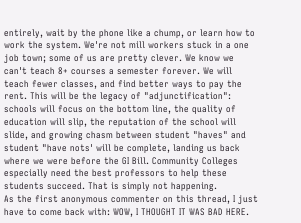entirely, wait by the phone like a chump, or learn how to work the system. We're not mill workers stuck in a one job town; some of us are pretty clever. We know we can't teach 8+ courses a semester forever. We will teach fewer classes, and find better ways to pay the rent. This will be the legacy of "adjunctification": schools will focus on the bottom line, the quality of education will slip, the reputation of the school will slide, and growing chasm between student "haves" and student "have nots' will be complete, landing us back where we were before the GI Bill. Community Colleges especially need the best professors to help these students succeed. That is simply not happening.
As the first anonymous commenter on this thread, I just have to come back with: WOW, I THOUGHT IT WAS BAD HERE.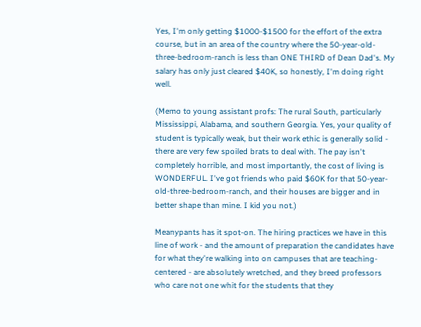Yes, I'm only getting $1000-$1500 for the effort of the extra course, but in an area of the country where the 50-year-old-three-bedroom-ranch is less than ONE THIRD of Dean Dad's. My salary has only just cleared $40K, so honestly, I'm doing right well.

(Memo to young assistant profs: The rural South, particularly Mississippi, Alabama, and southern Georgia. Yes, your quality of student is typically weak, but their work ethic is generally solid - there are very few spoiled brats to deal with. The pay isn't completely horrible, and most importantly, the cost of living is WONDERFUL. I've got friends who paid $60K for that 50-year-old-three-bedroom-ranch, and their houses are bigger and in better shape than mine. I kid you not.)

Meanypants has it spot-on. The hiring practices we have in this line of work - and the amount of preparation the candidates have for what they're walking into on campuses that are teaching-centered - are absolutely wretched, and they breed professors who care not one whit for the students that they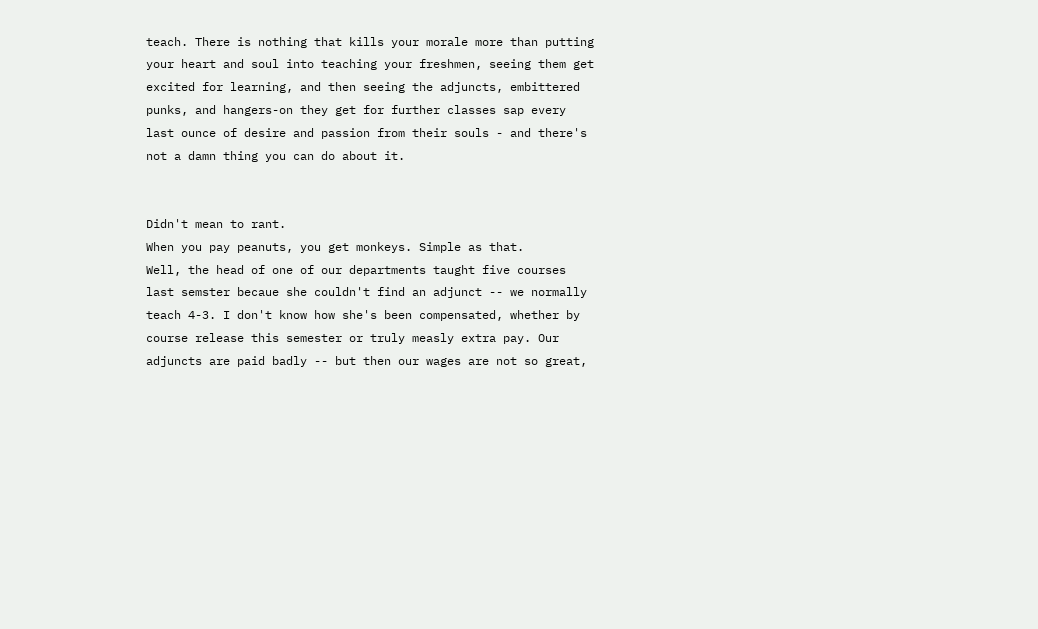teach. There is nothing that kills your morale more than putting your heart and soul into teaching your freshmen, seeing them get excited for learning, and then seeing the adjuncts, embittered punks, and hangers-on they get for further classes sap every last ounce of desire and passion from their souls - and there's not a damn thing you can do about it.


Didn't mean to rant.
When you pay peanuts, you get monkeys. Simple as that.
Well, the head of one of our departments taught five courses last semster becaue she couldn't find an adjunct -- we normally teach 4-3. I don't know how she's been compensated, whether by course release this semester or truly measly extra pay. Our adjuncts are paid badly -- but then our wages are not so great,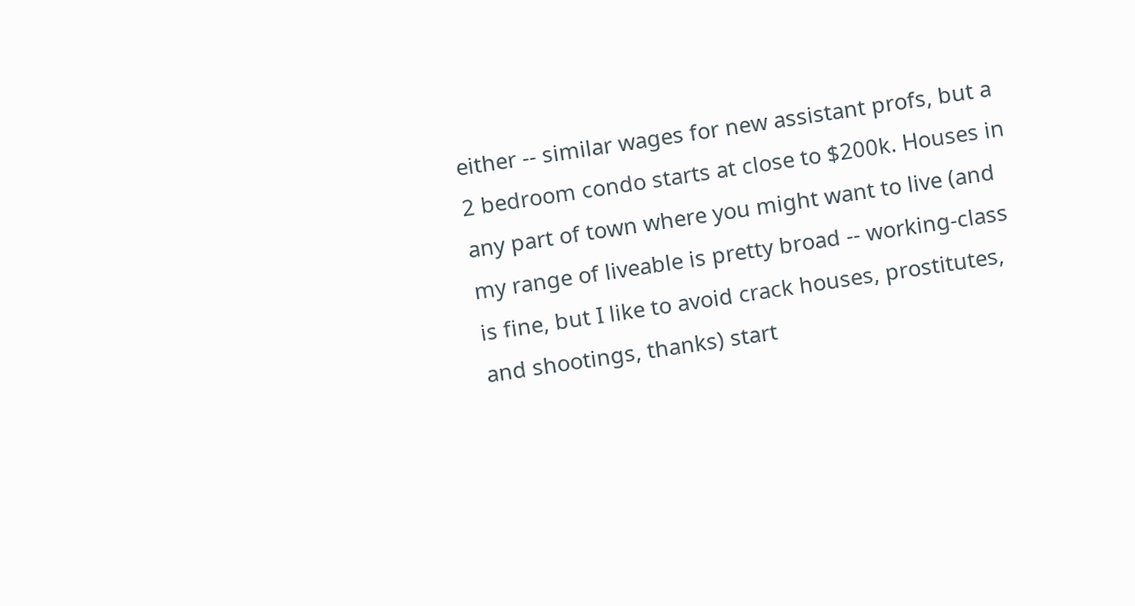either -- similar wages for new assistant profs, but a 2 bedroom condo starts at close to $200k. Houses in any part of town where you might want to live (and my range of liveable is pretty broad -- working-class is fine, but I like to avoid crack houses, prostitutes, and shootings, thanks) start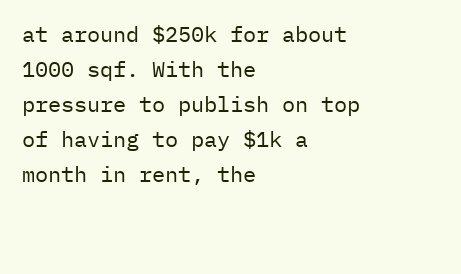at around $250k for about 1000 sqf. With the pressure to publish on top of having to pay $1k a month in rent, the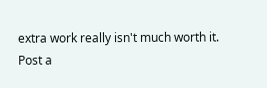extra work really isn't much worth it.
Post a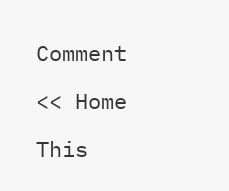Comment

<< Home

This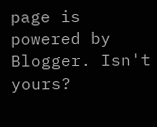page is powered by Blogger. Isn't yours?